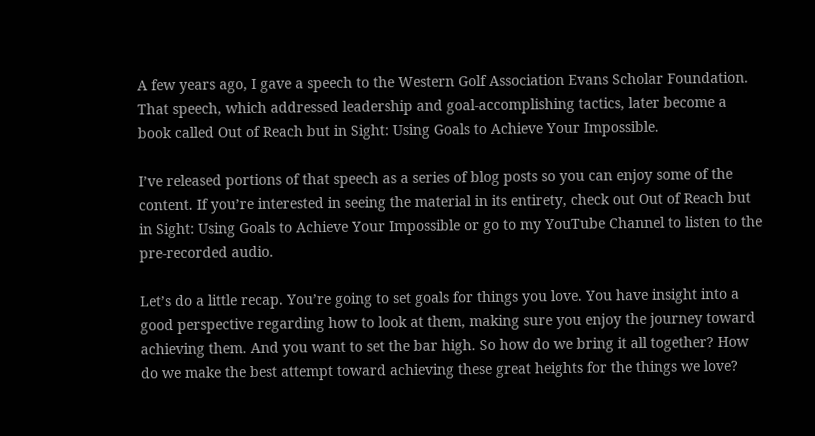A few years ago, I gave a speech to the Western Golf Association Evans Scholar Foundation. That speech, which addressed leadership and goal-accomplishing tactics, later become a book called Out of Reach but in Sight: Using Goals to Achieve Your Impossible.

I’ve released portions of that speech as a series of blog posts so you can enjoy some of the content. If you’re interested in seeing the material in its entirety, check out Out of Reach but in Sight: Using Goals to Achieve Your Impossible or go to my YouTube Channel to listen to the pre-recorded audio.

Let’s do a little recap. You’re going to set goals for things you love. You have insight into a good perspective regarding how to look at them, making sure you enjoy the journey toward achieving them. And you want to set the bar high. So how do we bring it all together? How do we make the best attempt toward achieving these great heights for the things we love?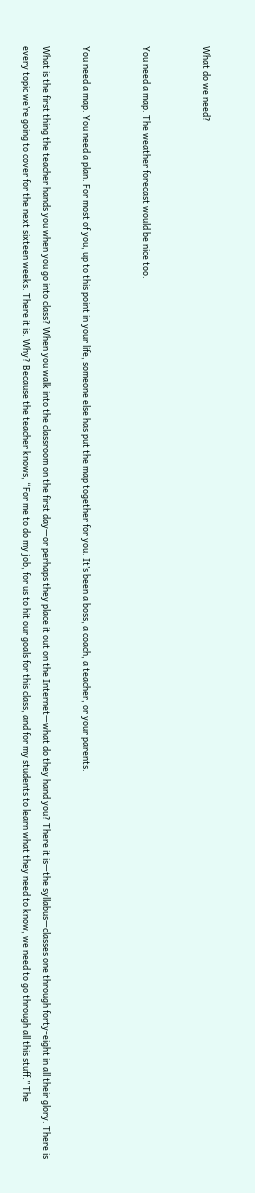What do we need?


You need a map. The weather forecast would be nice too.


You need a map. You need a plan. For most of you, up to this point in your life, someone else has put the map together for you. It’s been a boss, a coach, a teacher, or your parents.

What is the first thing the teacher hands you when you go into class? When you walk into the classroom on the first day—or perhaps they place it out on the Internet—what do they hand you? There it is—the syllabus—classes one through forty-eight in all their glory. There is every topic we’re going to cover for the next sixteen weeks. There it is. Why? Because the teacher knows, “For me to do my job, for us to hit our goals for this class, and for my students to learn what they need to know, we need to go through all this stuff.” The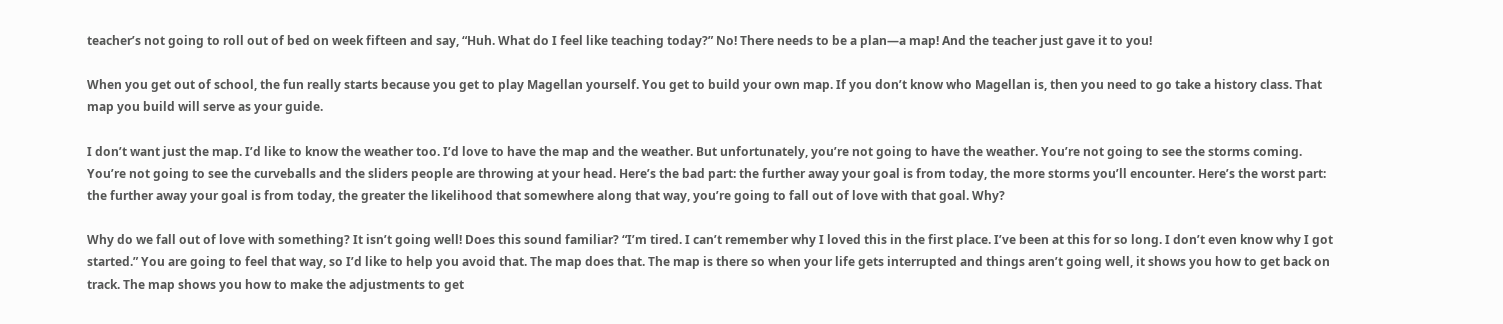teacher’s not going to roll out of bed on week fifteen and say, “Huh. What do I feel like teaching today?” No! There needs to be a plan—a map! And the teacher just gave it to you!

When you get out of school, the fun really starts because you get to play Magellan yourself. You get to build your own map. If you don’t know who Magellan is, then you need to go take a history class. That map you build will serve as your guide.

I don’t want just the map. I’d like to know the weather too. I’d love to have the map and the weather. But unfortunately, you’re not going to have the weather. You’re not going to see the storms coming. You’re not going to see the curveballs and the sliders people are throwing at your head. Here’s the bad part: the further away your goal is from today, the more storms you’ll encounter. Here’s the worst part: the further away your goal is from today, the greater the likelihood that somewhere along that way, you’re going to fall out of love with that goal. Why?

Why do we fall out of love with something? It isn’t going well! Does this sound familiar? “I’m tired. I can’t remember why I loved this in the first place. I’ve been at this for so long. I don’t even know why I got started.” You are going to feel that way, so I’d like to help you avoid that. The map does that. The map is there so when your life gets interrupted and things aren’t going well, it shows you how to get back on track. The map shows you how to make the adjustments to get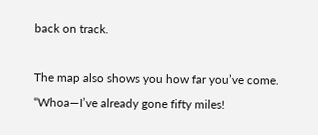back on track.

The map also shows you how far you’ve come. “Whoa—I’ve already gone fifty miles!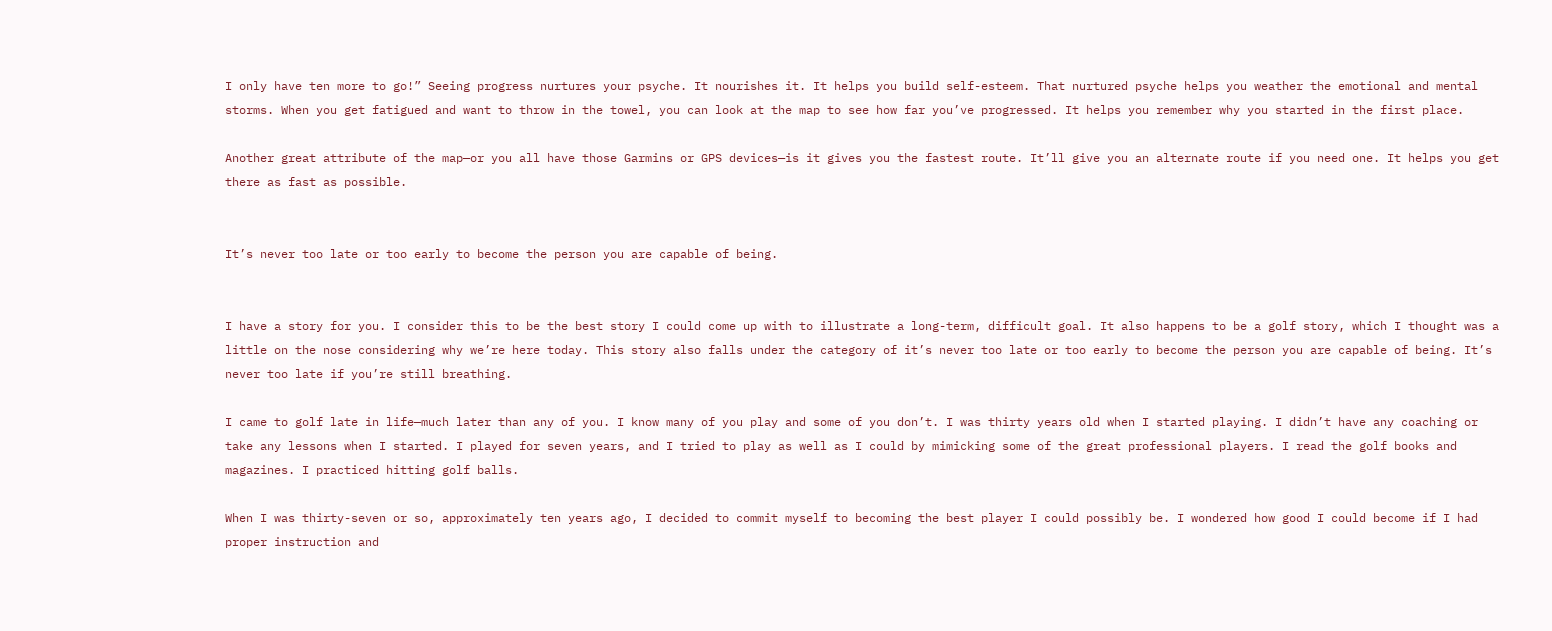I only have ten more to go!” Seeing progress nurtures your psyche. It nourishes it. It helps you build self-esteem. That nurtured psyche helps you weather the emotional and mental storms. When you get fatigued and want to throw in the towel, you can look at the map to see how far you’ve progressed. It helps you remember why you started in the first place.

Another great attribute of the map—or you all have those Garmins or GPS devices—is it gives you the fastest route. It’ll give you an alternate route if you need one. It helps you get there as fast as possible.


It’s never too late or too early to become the person you are capable of being.


I have a story for you. I consider this to be the best story I could come up with to illustrate a long-term, difficult goal. It also happens to be a golf story, which I thought was a little on the nose considering why we’re here today. This story also falls under the category of it’s never too late or too early to become the person you are capable of being. It’s never too late if you’re still breathing.

I came to golf late in life—much later than any of you. I know many of you play and some of you don’t. I was thirty years old when I started playing. I didn’t have any coaching or take any lessons when I started. I played for seven years, and I tried to play as well as I could by mimicking some of the great professional players. I read the golf books and magazines. I practiced hitting golf balls.

When I was thirty-seven or so, approximately ten years ago, I decided to commit myself to becoming the best player I could possibly be. I wondered how good I could become if I had proper instruction and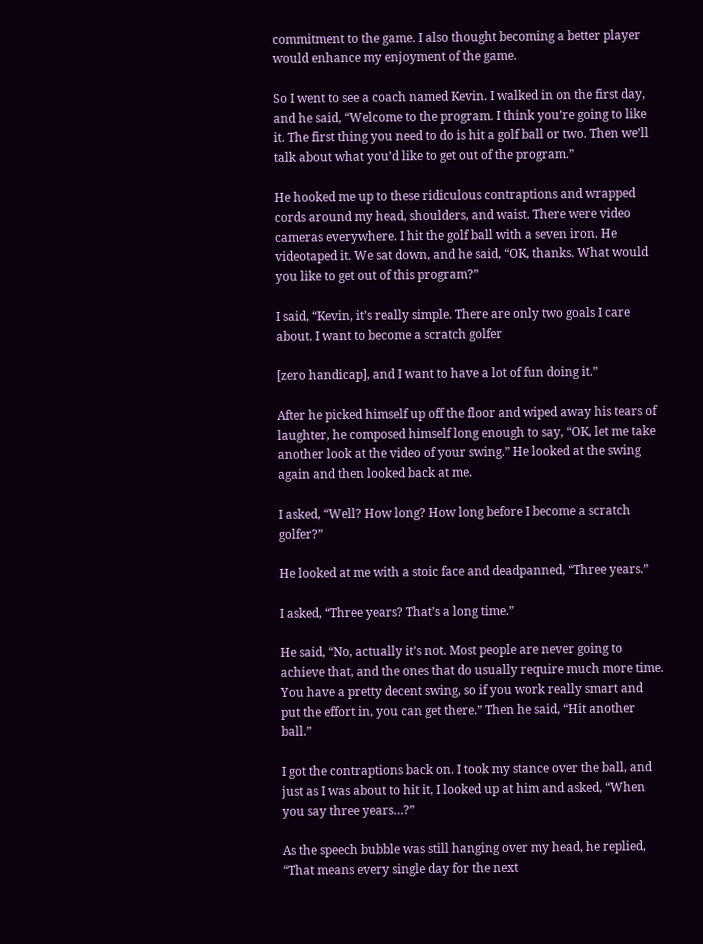commitment to the game. I also thought becoming a better player would enhance my enjoyment of the game.

So I went to see a coach named Kevin. I walked in on the first day, and he said, “Welcome to the program. I think you’re going to like it. The first thing you need to do is hit a golf ball or two. Then we’ll talk about what you’d like to get out of the program.”

He hooked me up to these ridiculous contraptions and wrapped cords around my head, shoulders, and waist. There were video cameras everywhere. I hit the golf ball with a seven iron. He videotaped it. We sat down, and he said, “OK, thanks. What would you like to get out of this program?”

I said, “Kevin, it’s really simple. There are only two goals I care about. I want to become a scratch golfer

[zero handicap], and I want to have a lot of fun doing it.”

After he picked himself up off the floor and wiped away his tears of laughter, he composed himself long enough to say, “OK, let me take another look at the video of your swing.” He looked at the swing again and then looked back at me.

I asked, “Well? How long? How long before I become a scratch golfer?”

He looked at me with a stoic face and deadpanned, “Three years.”

I asked, “Three years? That’s a long time.”

He said, “No, actually it’s not. Most people are never going to achieve that, and the ones that do usually require much more time. You have a pretty decent swing, so if you work really smart and put the effort in, you can get there.” Then he said, “Hit another ball.”

I got the contraptions back on. I took my stance over the ball, and just as I was about to hit it, I looked up at him and asked, “When you say three years…?”

As the speech bubble was still hanging over my head, he replied, “That means every single day for the next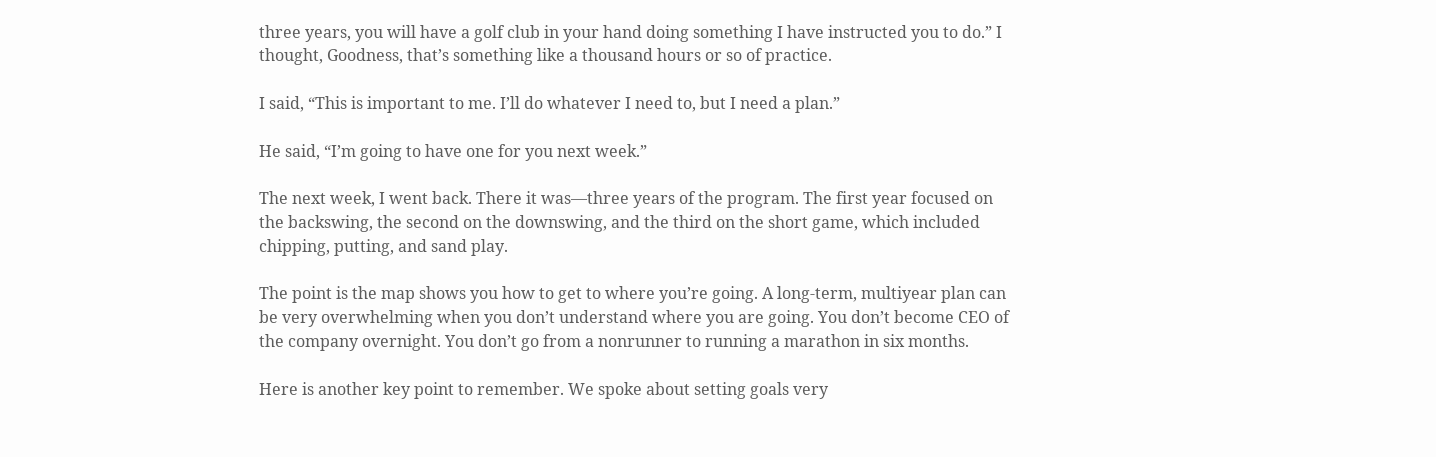three years, you will have a golf club in your hand doing something I have instructed you to do.” I thought, Goodness, that’s something like a thousand hours or so of practice.

I said, “This is important to me. I’ll do whatever I need to, but I need a plan.”

He said, “I’m going to have one for you next week.”

The next week, I went back. There it was—three years of the program. The first year focused on the backswing, the second on the downswing, and the third on the short game, which included chipping, putting, and sand play.

The point is the map shows you how to get to where you’re going. A long-term, multiyear plan can be very overwhelming when you don’t understand where you are going. You don’t become CEO of the company overnight. You don’t go from a nonrunner to running a marathon in six months.

Here is another key point to remember. We spoke about setting goals very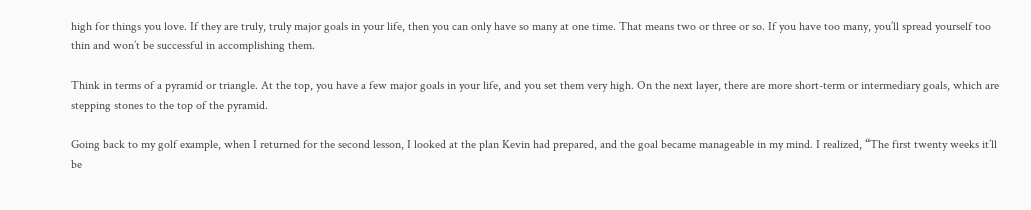high for things you love. If they are truly, truly major goals in your life, then you can only have so many at one time. That means two or three or so. If you have too many, you’ll spread yourself too thin and won’t be successful in accomplishing them.

Think in terms of a pyramid or triangle. At the top, you have a few major goals in your life, and you set them very high. On the next layer, there are more short-term or intermediary goals, which are stepping stones to the top of the pyramid.

Going back to my golf example, when I returned for the second lesson, I looked at the plan Kevin had prepared, and the goal became manageable in my mind. I realized, “The first twenty weeks it’ll be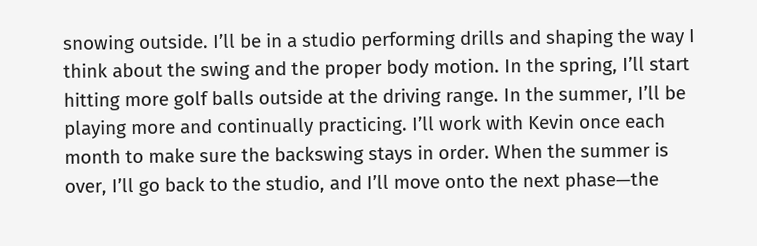snowing outside. I’ll be in a studio performing drills and shaping the way I think about the swing and the proper body motion. In the spring, I’ll start hitting more golf balls outside at the driving range. In the summer, I’ll be playing more and continually practicing. I’ll work with Kevin once each month to make sure the backswing stays in order. When the summer is over, I’ll go back to the studio, and I’ll move onto the next phase—the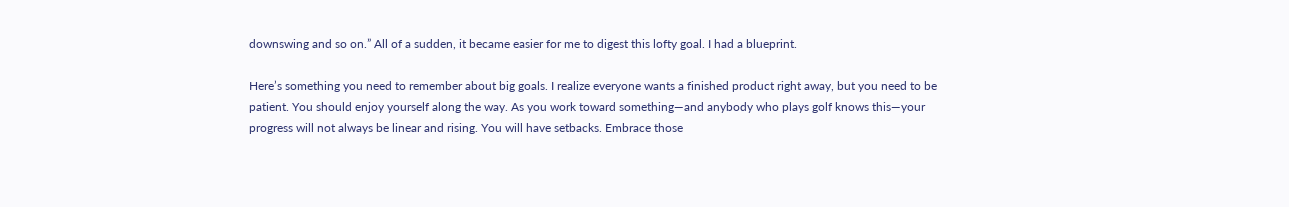downswing and so on.” All of a sudden, it became easier for me to digest this lofty goal. I had a blueprint.

Here’s something you need to remember about big goals. I realize everyone wants a finished product right away, but you need to be patient. You should enjoy yourself along the way. As you work toward something—and anybody who plays golf knows this—your progress will not always be linear and rising. You will have setbacks. Embrace those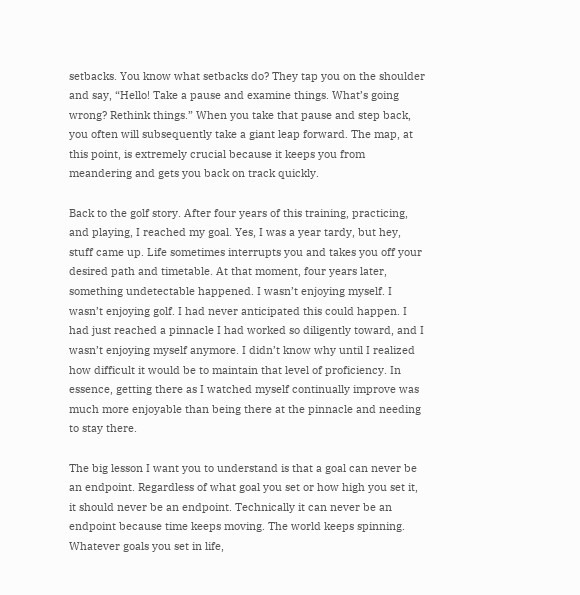setbacks. You know what setbacks do? They tap you on the shoulder and say, “Hello! Take a pause and examine things. What’s going wrong? Rethink things.” When you take that pause and step back, you often will subsequently take a giant leap forward. The map, at this point, is extremely crucial because it keeps you from meandering and gets you back on track quickly.

Back to the golf story. After four years of this training, practicing, and playing, I reached my goal. Yes, I was a year tardy, but hey, stuff came up. Life sometimes interrupts you and takes you off your desired path and timetable. At that moment, four years later, something undetectable happened. I wasn’t enjoying myself. I wasn’t enjoying golf. I had never anticipated this could happen. I had just reached a pinnacle I had worked so diligently toward, and I wasn’t enjoying myself anymore. I didn’t know why until I realized how difficult it would be to maintain that level of proficiency. In essence, getting there as I watched myself continually improve was much more enjoyable than being there at the pinnacle and needing to stay there.

The big lesson I want you to understand is that a goal can never be an endpoint. Regardless of what goal you set or how high you set it, it should never be an endpoint. Technically it can never be an endpoint because time keeps moving. The world keeps spinning. Whatever goals you set in life,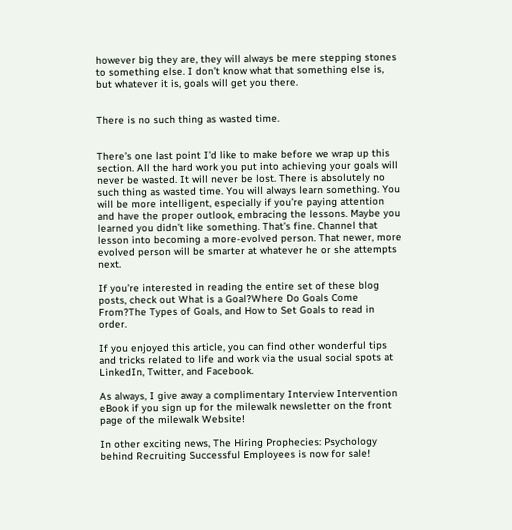however big they are, they will always be mere stepping stones to something else. I don’t know what that something else is, but whatever it is, goals will get you there.


There is no such thing as wasted time.


There’s one last point I’d like to make before we wrap up this section. All the hard work you put into achieving your goals will never be wasted. It will never be lost. There is absolutely no such thing as wasted time. You will always learn something. You will be more intelligent, especially if you’re paying attention and have the proper outlook, embracing the lessons. Maybe you learned you didn’t like something. That’s fine. Channel that lesson into becoming a more-evolved person. That newer, more evolved person will be smarter at whatever he or she attempts next.

If you’re interested in reading the entire set of these blog posts, check out What is a Goal?Where Do Goals Come From?The Types of Goals, and How to Set Goals to read in order.

If you enjoyed this article, you can find other wonderful tips and tricks related to life and work via the usual social spots at LinkedIn, Twitter, and Facebook.

As always, I give away a complimentary Interview Intervention eBook if you sign up for the milewalk newsletter on the front page of the milewalk Website!

In other exciting news, The Hiring Prophecies: Psychology behind Recruiting Successful Employees is now for sale!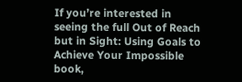If you’re interested in seeing the full Out of Reach but in Sight: Using Goals to Achieve Your Impossible book,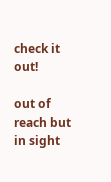check it out!

out of reach but in sight